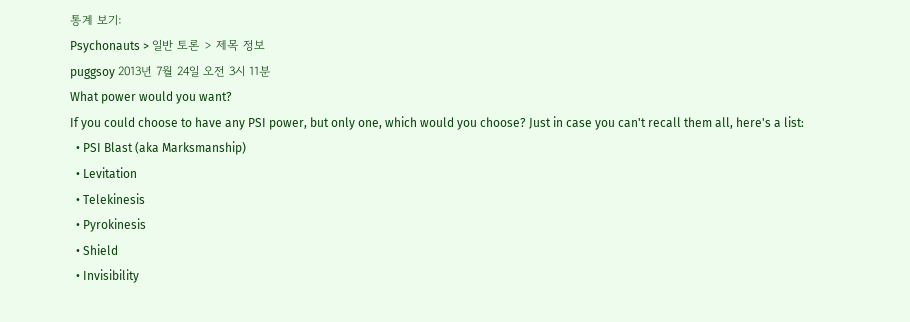통계 보기:
Psychonauts > 일반 토론 > 제목 정보
puggsoy 2013년 7월 24일 오전 3시 11분
What power would you want?
If you could choose to have any PSI power, but only one, which would you choose? Just in case you can't recall them all, here's a list:
  • PSI Blast (aka Marksmanship)
  • Levitation
  • Telekinesis
  • Pyrokinesis
  • Shield
  • Invisibility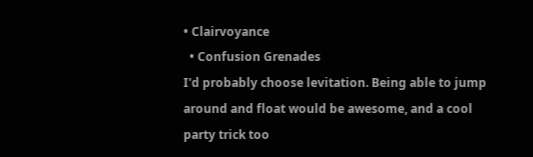• Clairvoyance
  • Confusion Grenades
I'd probably choose levitation. Being able to jump around and float would be awesome, and a cool party trick too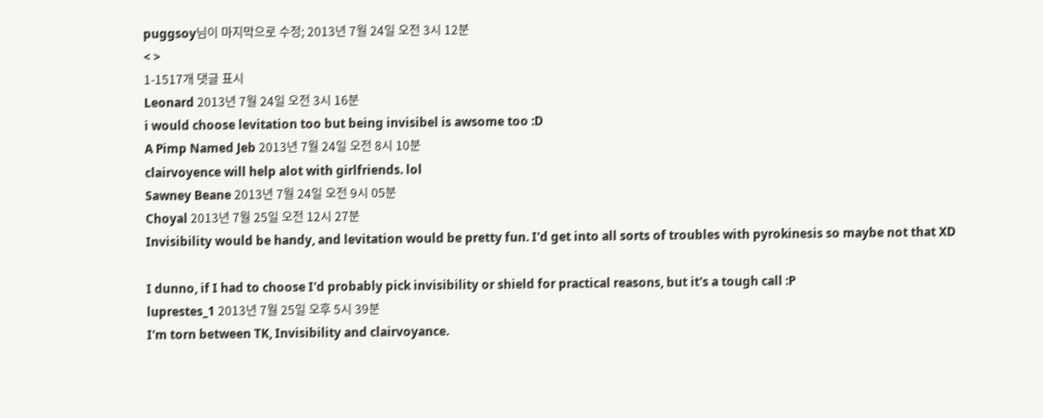puggsoy님이 마지막으로 수정; 2013년 7월 24일 오전 3시 12분
< >
1-1517개 댓글 표시
Leonard 2013년 7월 24일 오전 3시 16분
i would choose levitation too but being invisibel is awsome too :D
A Pimp Named Jeb 2013년 7월 24일 오전 8시 10분
clairvoyence will help alot with girlfriends. lol
Sawney Beane 2013년 7월 24일 오전 9시 05분
Choyal 2013년 7월 25일 오전 12시 27분
Invisibility would be handy, and levitation would be pretty fun. I'd get into all sorts of troubles with pyrokinesis so maybe not that XD

I dunno, if I had to choose I'd probably pick invisibility or shield for practical reasons, but it's a tough call :P
luprestes_1 2013년 7월 25일 오후 5시 39분
I'm torn between TK, Invisibility and clairvoyance.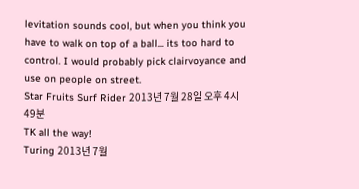levitation sounds cool, but when you think you have to walk on top of a ball... its too hard to control. I would probably pick clairvoyance and use on people on street.
Star Fruits Surf Rider 2013년 7월 28일 오후 4시 49분
TK all the way!
Turing 2013년 7월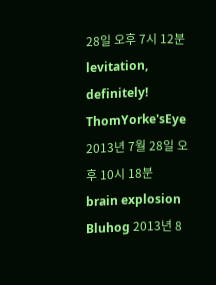28일 오후 7시 12분
levitation, definitely!
ThomYorke'sEye 2013년 7월 28일 오후 10시 18분
brain explosion
Bluhog 2013년 8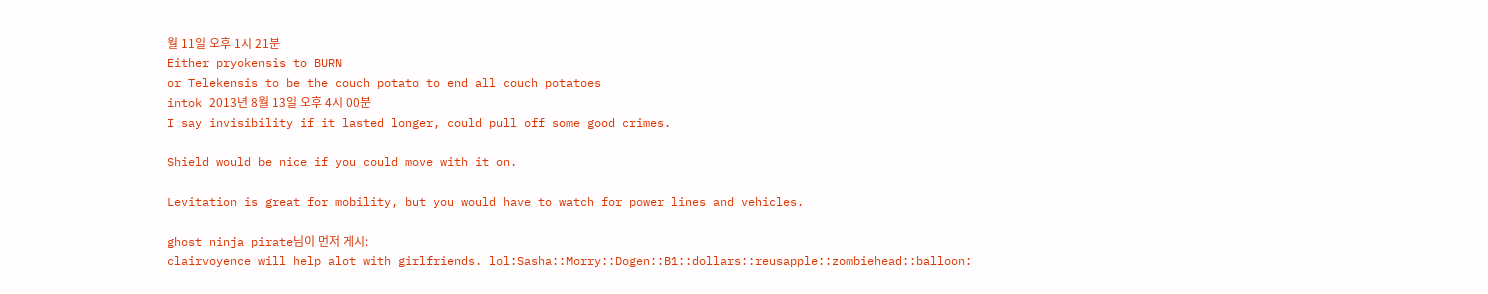월 11일 오후 1시 21분
Either pryokensis to BURN
or Telekensis to be the couch potato to end all couch potatoes
intok 2013년 8월 13일 오후 4시 00분
I say invisibility if it lasted longer, could pull off some good crimes.

Shield would be nice if you could move with it on.

Levitation is great for mobility, but you would have to watch for power lines and vehicles.

ghost ninja pirate님이 먼저 게시:
clairvoyence will help alot with girlfriends. lol:Sasha::Morry::Dogen::B1::dollars::reusapple::zombiehead::balloon: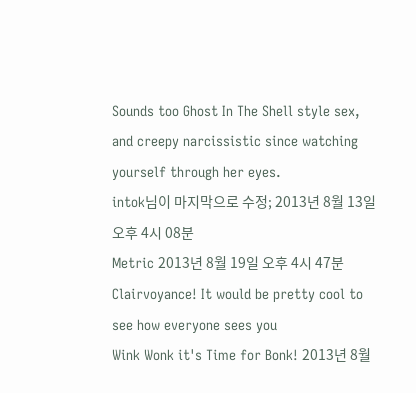Sounds too Ghost In The Shell style sex, and creepy narcissistic since watching yourself through her eyes.
intok님이 마지막으로 수정; 2013년 8월 13일 오후 4시 08분
Metric 2013년 8월 19일 오후 4시 47분
Clairvoyance! It would be pretty cool to see how everyone sees you
Wink Wonk it's Time for Bonk! 2013년 8월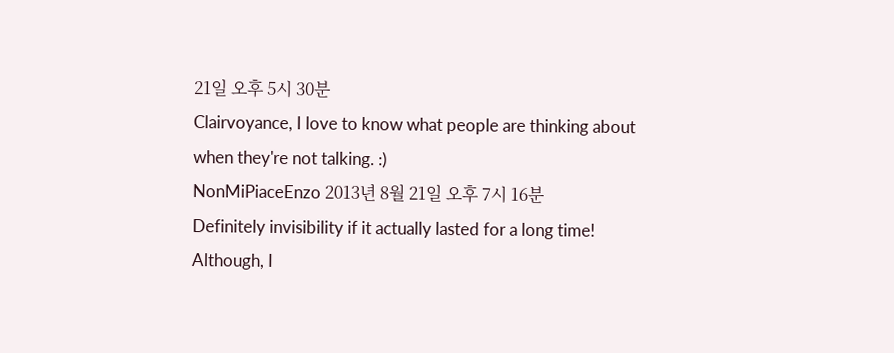21일 오후 5시 30분
Clairvoyance, I love to know what people are thinking about when they're not talking. :)
NonMiPiaceEnzo 2013년 8월 21일 오후 7시 16분
Definitely invisibility if it actually lasted for a long time! Although, I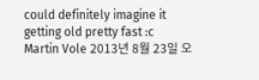could definitely imagine it getting old pretty fast :c
Martin Vole 2013년 8월 23일 오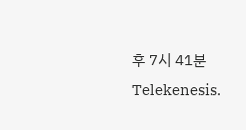후 7시 41분
Telekenesis.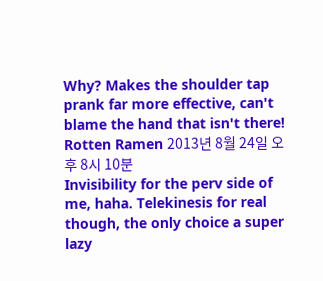Why? Makes the shoulder tap prank far more effective, can't blame the hand that isn't there!
Rotten Ramen 2013년 8월 24일 오후 8시 10분
Invisibility for the perv side of me, haha. Telekinesis for real though, the only choice a super lazy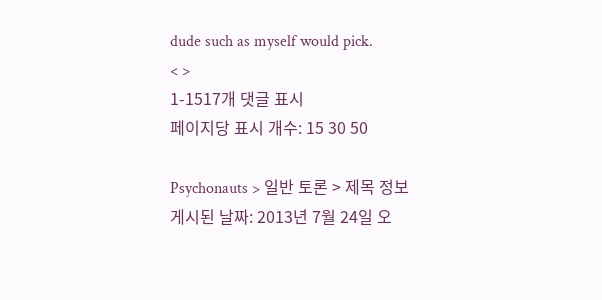dude such as myself would pick.
< >
1-1517개 댓글 표시
페이지당 표시 개수: 15 30 50

Psychonauts > 일반 토론 > 제목 정보
게시된 날짜: 2013년 7월 24일 오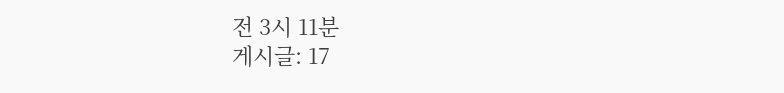전 3시 11분
게시글: 17